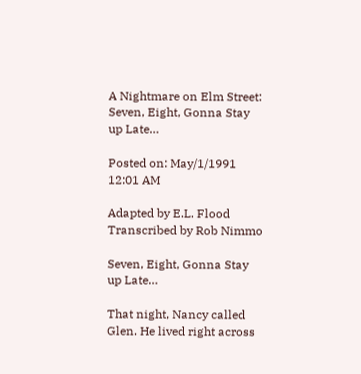A Nightmare on Elm Street: Seven, Eight, Gonna Stay up Late…

Posted on: May/1/1991 12:01 AM

Adapted by E.L. Flood
Transcribed by Rob Nimmo

Seven, Eight, Gonna Stay up Late…

That night, Nancy called Glen. He lived right across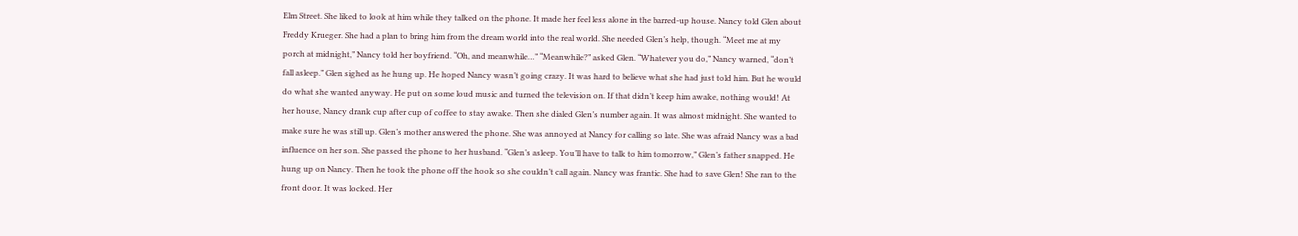Elm Street. She liked to look at him while they talked on the phone. It made her feel less alone in the barred-up house. Nancy told Glen about Freddy Krueger. She had a plan to bring him from the dream world into the real world. She needed Glen’s help, though. “Meet me at my porch at midnight,” Nancy told her boyfriend. “Oh, and meanwhile…” “Meanwhile?” asked Glen. “Whatever you do,” Nancy warned, “don’t fall asleep.” Glen sighed as he hung up. He hoped Nancy wasn’t going crazy. It was hard to believe what she had just told him. But he would do what she wanted anyway. He put on some loud music and turned the television on. If that didn’t keep him awake, nothing would! At her house, Nancy drank cup after cup of coffee to stay awake. Then she dialed Glen’s number again. It was almost midnight. She wanted to make sure he was still up. Glen’s mother answered the phone. She was annoyed at Nancy for calling so late. She was afraid Nancy was a bad influence on her son. She passed the phone to her husband. “Glen’s asleep. You’ll have to talk to him tomorrow,” Glen’s father snapped. He hung up on Nancy. Then he took the phone off the hook so she couldn’t call again. Nancy was frantic. She had to save Glen! She ran to the front door. It was locked. Her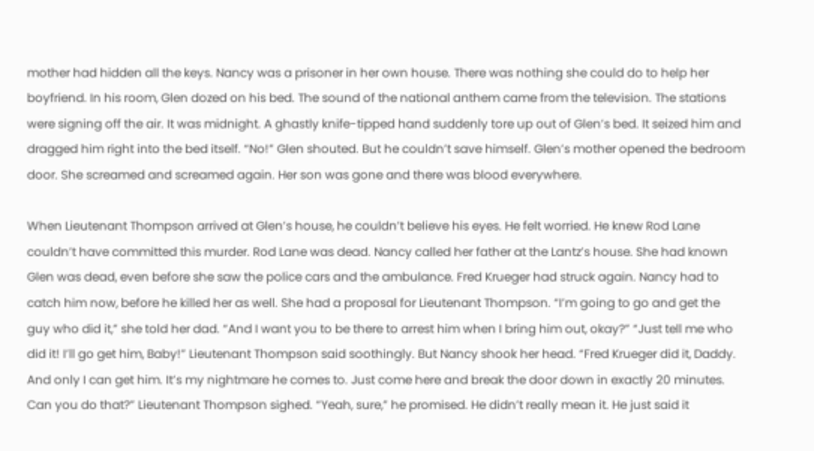mother had hidden all the keys. Nancy was a prisoner in her own house. There was nothing she could do to help her boyfriend. In his room, Glen dozed on his bed. The sound of the national anthem came from the television. The stations were signing off the air. It was midnight. A ghastly knife-tipped hand suddenly tore up out of Glen’s bed. It seized him and dragged him right into the bed itself. “No!” Glen shouted. But he couldn’t save himself. Glen’s mother opened the bedroom door. She screamed and screamed again. Her son was gone and there was blood everywhere.

When Lieutenant Thompson arrived at Glen’s house, he couldn’t believe his eyes. He felt worried. He knew Rod Lane couldn’t have committed this murder. Rod Lane was dead. Nancy called her father at the Lantz’s house. She had known Glen was dead, even before she saw the police cars and the ambulance. Fred Krueger had struck again. Nancy had to catch him now, before he killed her as well. She had a proposal for Lieutenant Thompson. “I’m going to go and get the guy who did it,” she told her dad. “And I want you to be there to arrest him when I bring him out, okay?” “Just tell me who did it! I’ll go get him, Baby!” Lieutenant Thompson said soothingly. But Nancy shook her head. “Fred Krueger did it, Daddy. And only I can get him. It’s my nightmare he comes to. Just come here and break the door down in exactly 20 minutes. Can you do that?” Lieutenant Thompson sighed. “Yeah, sure,” he promised. He didn’t really mean it. He just said it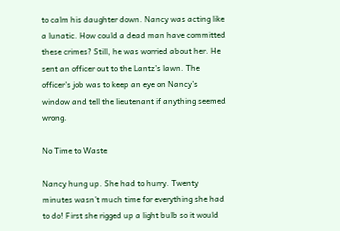to calm his daughter down. Nancy was acting like a lunatic. How could a dead man have committed these crimes? Still, he was worried about her. He sent an officer out to the Lantz’s lawn. The officer’s job was to keep an eye on Nancy’s window and tell the lieutenant if anything seemed wrong.

No Time to Waste

Nancy hung up. She had to hurry. Twenty minutes wasn’t much time for everything she had to do! First she rigged up a light bulb so it would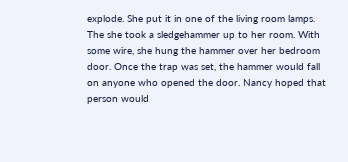explode. She put it in one of the living room lamps. The she took a sledgehammer up to her room. With some wire, she hung the hammer over her bedroom door. Once the trap was set, the hammer would fall on anyone who opened the door. Nancy hoped that person would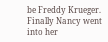be Freddy Krueger. Finally Nancy went into her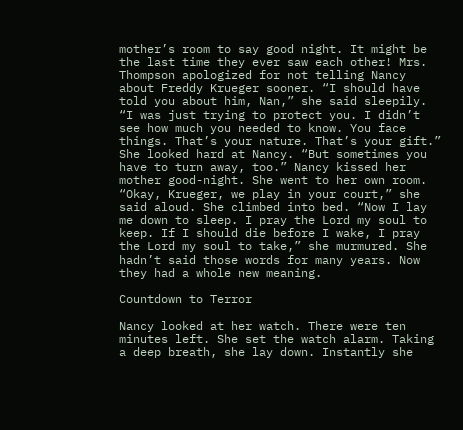mother’s room to say good night. It might be the last time they ever saw each other! Mrs. Thompson apologized for not telling Nancy about Freddy Krueger sooner. “I should have told you about him, Nan,” she said sleepily. “I was just trying to protect you. I didn’t see how much you needed to know. You face things. That’s your nature. That’s your gift.” She looked hard at Nancy. “But sometimes you have to turn away, too.” Nancy kissed her mother good-night. She went to her own room. “Okay, Krueger, we play in your court,” she said aloud. She climbed into bed. “Now I lay me down to sleep. I pray the Lord my soul to keep. If I should die before I wake, I pray the Lord my soul to take,” she murmured. She hadn’t said those words for many years. Now they had a whole new meaning.

Countdown to Terror

Nancy looked at her watch. There were ten minutes left. She set the watch alarm. Taking a deep breath, she lay down. Instantly she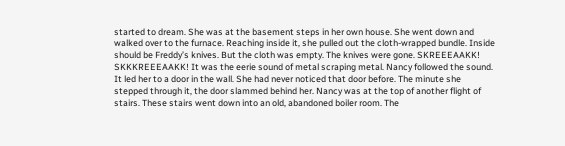started to dream. She was at the basement steps in her own house. She went down and walked over to the furnace. Reaching inside it, she pulled out the cloth-wrapped bundle. Inside should be Freddy’s knives. But the cloth was empty. The knives were gone. SKREEEAAKK! SKKKREEEAAKK! It was the eerie sound of metal scraping metal. Nancy followed the sound. It led her to a door in the wall. She had never noticed that door before. The minute she stepped through it, the door slammed behind her. Nancy was at the top of another flight of stairs. These stairs went down into an old, abandoned boiler room. The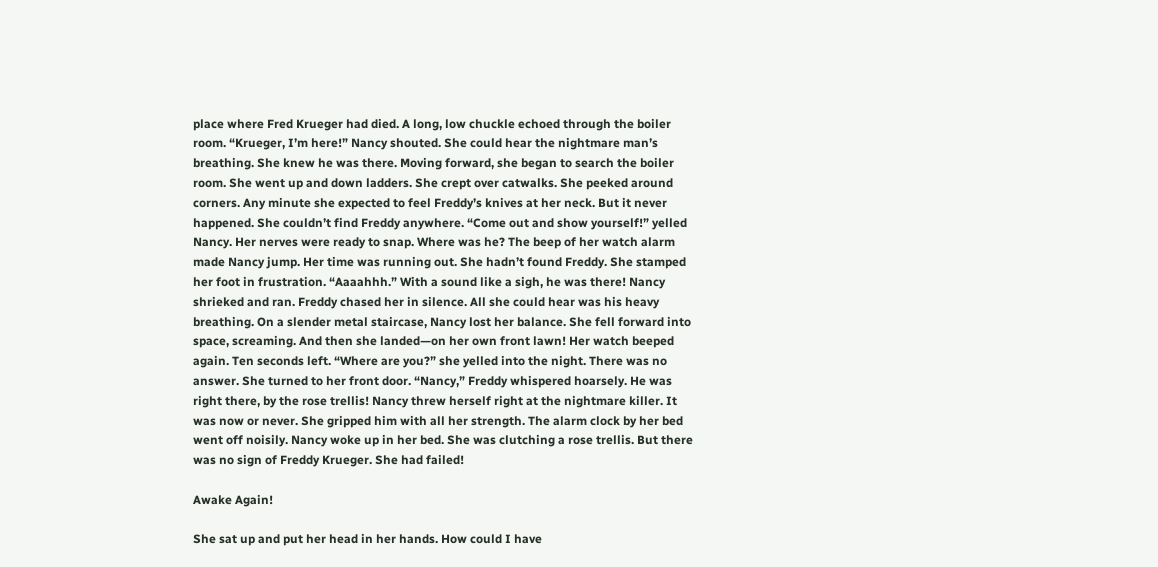place where Fred Krueger had died. A long, low chuckle echoed through the boiler room. “Krueger, I’m here!” Nancy shouted. She could hear the nightmare man’s breathing. She knew he was there. Moving forward, she began to search the boiler room. She went up and down ladders. She crept over catwalks. She peeked around corners. Any minute she expected to feel Freddy’s knives at her neck. But it never happened. She couldn’t find Freddy anywhere. “Come out and show yourself!” yelled Nancy. Her nerves were ready to snap. Where was he? The beep of her watch alarm made Nancy jump. Her time was running out. She hadn’t found Freddy. She stamped her foot in frustration. “Aaaahhh.” With a sound like a sigh, he was there! Nancy shrieked and ran. Freddy chased her in silence. All she could hear was his heavy breathing. On a slender metal staircase, Nancy lost her balance. She fell forward into space, screaming. And then she landed—on her own front lawn! Her watch beeped again. Ten seconds left. “Where are you?” she yelled into the night. There was no answer. She turned to her front door. “Nancy,” Freddy whispered hoarsely. He was right there, by the rose trellis! Nancy threw herself right at the nightmare killer. It was now or never. She gripped him with all her strength. The alarm clock by her bed went off noisily. Nancy woke up in her bed. She was clutching a rose trellis. But there was no sign of Freddy Krueger. She had failed!

Awake Again!

She sat up and put her head in her hands. How could I have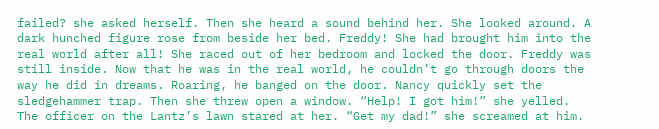failed? she asked herself. Then she heard a sound behind her. She looked around. A dark hunched figure rose from beside her bed. Freddy! She had brought him into the real world after all! She raced out of her bedroom and locked the door. Freddy was still inside. Now that he was in the real world, he couldn’t go through doors the way he did in dreams. Roaring, he banged on the door. Nancy quickly set the sledgehammer trap. Then she threw open a window. “Help! I got him!” she yelled. The officer on the Lantz’s lawn stared at her. “Get my dad!” she screamed at him.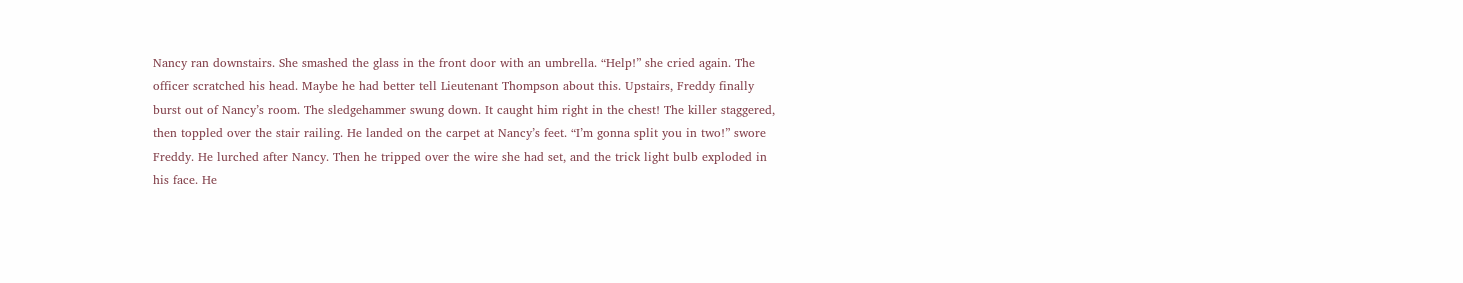Nancy ran downstairs. She smashed the glass in the front door with an umbrella. “Help!” she cried again. The officer scratched his head. Maybe he had better tell Lieutenant Thompson about this. Upstairs, Freddy finally burst out of Nancy’s room. The sledgehammer swung down. It caught him right in the chest! The killer staggered, then toppled over the stair railing. He landed on the carpet at Nancy’s feet. “I’m gonna split you in two!” swore Freddy. He lurched after Nancy. Then he tripped over the wire she had set, and the trick light bulb exploded in his face. He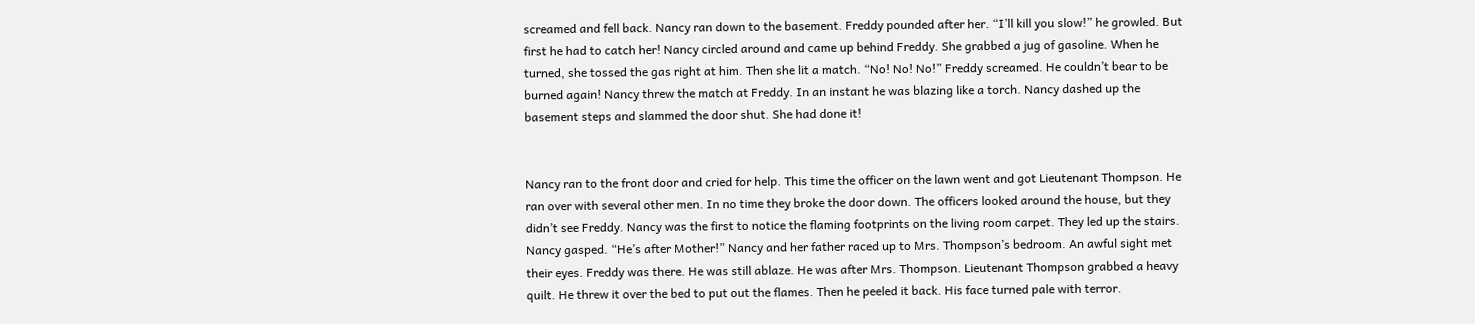screamed and fell back. Nancy ran down to the basement. Freddy pounded after her. “I’ll kill you slow!” he growled. But first he had to catch her! Nancy circled around and came up behind Freddy. She grabbed a jug of gasoline. When he turned, she tossed the gas right at him. Then she lit a match. “No! No! No!” Freddy screamed. He couldn’t bear to be burned again! Nancy threw the match at Freddy. In an instant he was blazing like a torch. Nancy dashed up the basement steps and slammed the door shut. She had done it!


Nancy ran to the front door and cried for help. This time the officer on the lawn went and got Lieutenant Thompson. He ran over with several other men. In no time they broke the door down. The officers looked around the house, but they didn’t see Freddy. Nancy was the first to notice the flaming footprints on the living room carpet. They led up the stairs. Nancy gasped. “He’s after Mother!” Nancy and her father raced up to Mrs. Thompson’s bedroom. An awful sight met their eyes. Freddy was there. He was still ablaze. He was after Mrs. Thompson. Lieutenant Thompson grabbed a heavy quilt. He threw it over the bed to put out the flames. Then he peeled it back. His face turned pale with terror.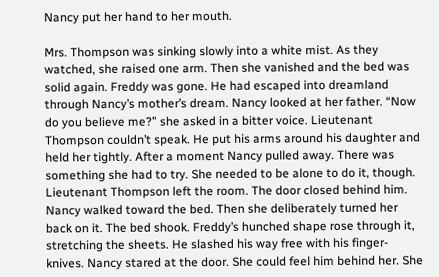Nancy put her hand to her mouth.

Mrs. Thompson was sinking slowly into a white mist. As they watched, she raised one arm. Then she vanished and the bed was solid again. Freddy was gone. He had escaped into dreamland through Nancy’s mother’s dream. Nancy looked at her father. “Now do you believe me?” she asked in a bitter voice. Lieutenant Thompson couldn’t speak. He put his arms around his daughter and held her tightly. After a moment Nancy pulled away. There was something she had to try. She needed to be alone to do it, though. Lieutenant Thompson left the room. The door closed behind him. Nancy walked toward the bed. Then she deliberately turned her back on it. The bed shook. Freddy’s hunched shape rose through it, stretching the sheets. He slashed his way free with his finger-knives. Nancy stared at the door. She could feel him behind her. She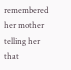remembered her mother telling her that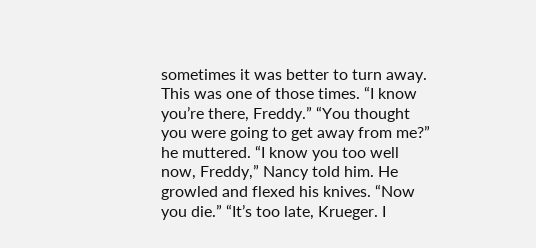sometimes it was better to turn away. This was one of those times. “I know you’re there, Freddy.” “You thought you were going to get away from me?” he muttered. “I know you too well now, Freddy,” Nancy told him. He growled and flexed his knives. “Now you die.” “It’s too late, Krueger. I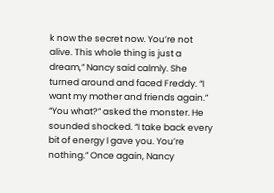k now the secret now. You’re not alive. This whole thing is just a dream,” Nancy said calmly. She turned around and faced Freddy. “I want my mother and friends again.” “You what?” asked the monster. He sounded shocked. “I take back every bit of energy I gave you. You’re nothing.” Once again, Nancy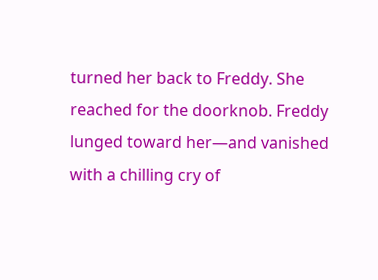turned her back to Freddy. She reached for the doorknob. Freddy lunged toward her—and vanished with a chilling cry of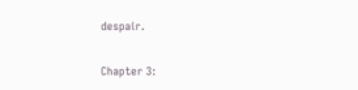despair.

Chapter 3: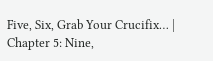Five, Six, Grab Your Crucifix… | Chapter 5: Nine,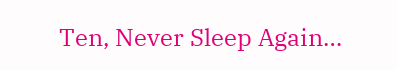Ten, Never Sleep Again…